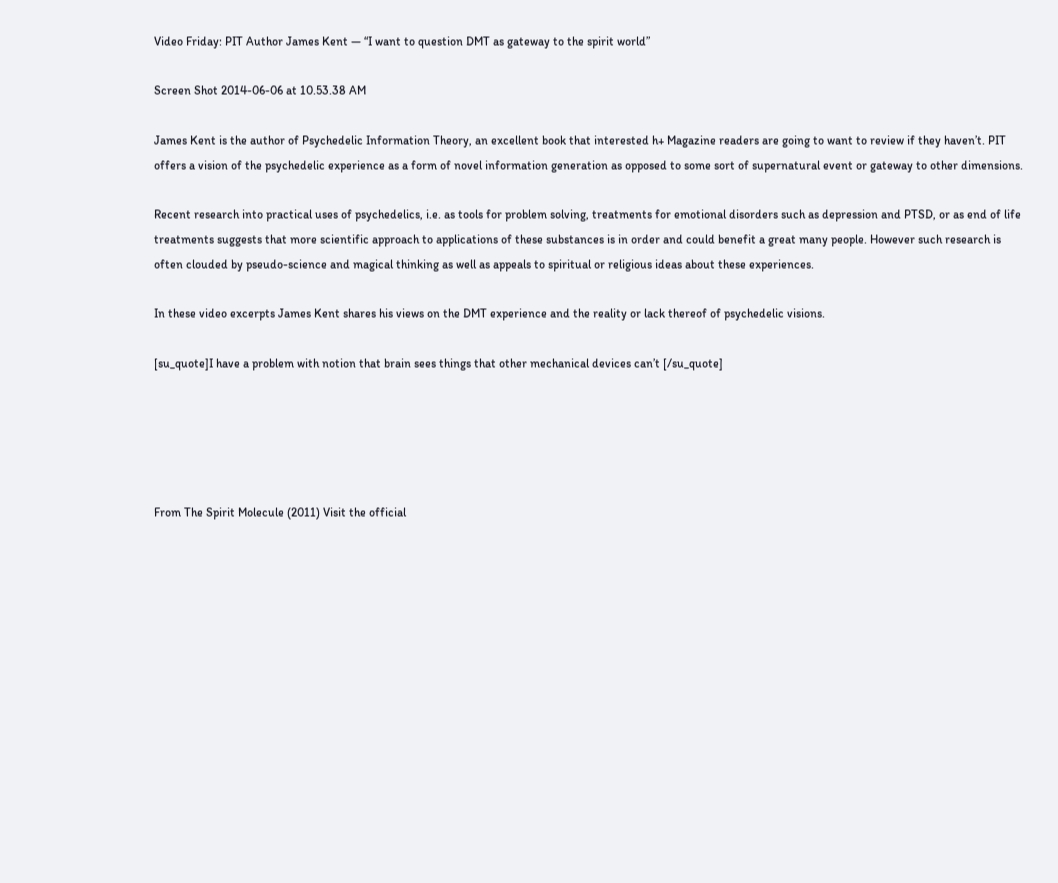Video Friday: PIT Author James Kent — “I want to question DMT as gateway to the spirit world”

Screen Shot 2014-06-06 at 10.53.38 AM

James Kent is the author of Psychedelic Information Theory, an excellent book that interested h+ Magazine readers are going to want to review if they haven’t. PIT offers a vision of the psychedelic experience as a form of novel information generation as opposed to some sort of supernatural event or gateway to other dimensions.

Recent research into practical uses of psychedelics, i.e. as tools for problem solving, treatments for emotional disorders such as depression and PTSD, or as end of life treatments suggests that more scientific approach to applications of these substances is in order and could benefit a great many people. However such research is often clouded by pseudo-science and magical thinking as well as appeals to spiritual or religious ideas about these experiences.

In these video excerpts James Kent shares his views on the DMT experience and the reality or lack thereof of psychedelic visions.

[su_quote]I have a problem with notion that brain sees things that other mechanical devices can’t [/su_quote]





From The Spirit Molecule (2011) Visit the official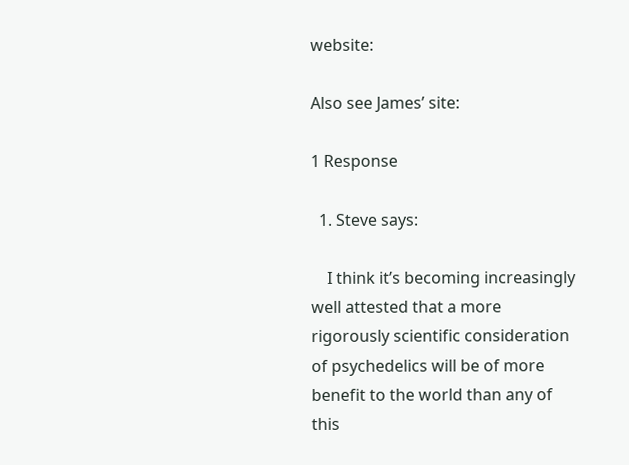website:

Also see James’ site:

1 Response

  1. Steve says:

    I think it’s becoming increasingly well attested that a more rigorously scientific consideration of psychedelics will be of more benefit to the world than any of this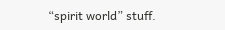“spirit world” stuff.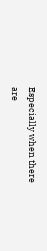Especially when there are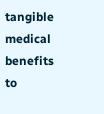tangible medical benefits to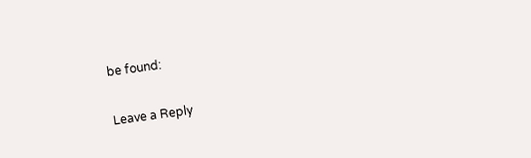be found:

Leave a Reply